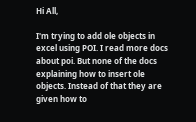Hi All,

I'm trying to add ole objects in excel using POI. I read more docs about poi. But none of the docs explaining how to insert ole objects. Instead of that they are given how to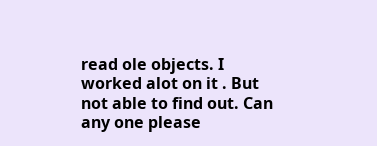read ole objects. I worked alot on it . But not able to find out. Can any one please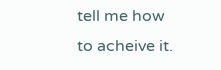tell me how to acheive it.